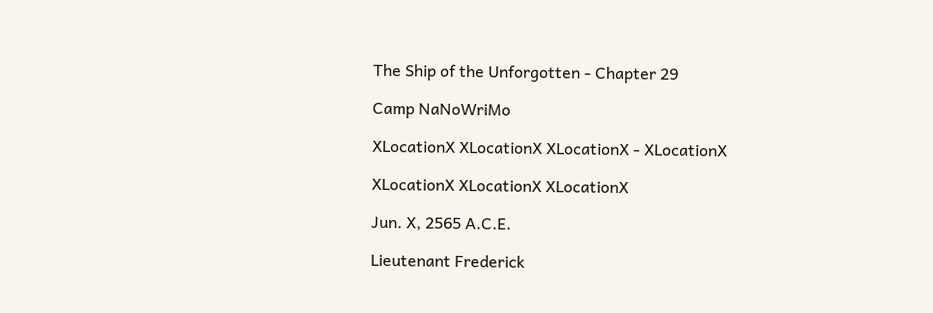The Ship of the Unforgotten - Chapter 29

Camp NaNoWriMo

XLocationX XLocationX XLocationX - XLocationX

XLocationX XLocationX XLocationX

Jun. X, 2565 A.C.E.

Lieutenant Frederick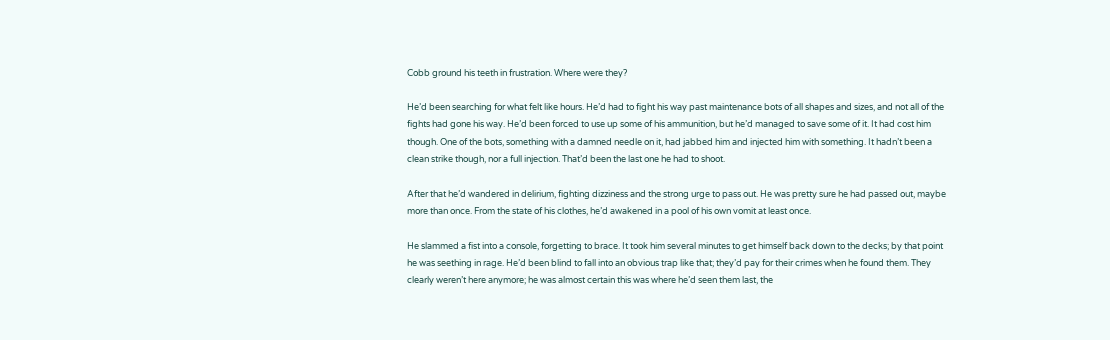Cobb ground his teeth in frustration. Where were they?

He’d been searching for what felt like hours. He’d had to fight his way past maintenance bots of all shapes and sizes, and not all of the fights had gone his way. He’d been forced to use up some of his ammunition, but he’d managed to save some of it. It had cost him though. One of the bots, something with a damned needle on it, had jabbed him and injected him with something. It hadn’t been a clean strike though, nor a full injection. That’d been the last one he had to shoot.

After that he’d wandered in delirium, fighting dizziness and the strong urge to pass out. He was pretty sure he had passed out, maybe more than once. From the state of his clothes, he’d awakened in a pool of his own vomit at least once.

He slammed a fist into a console, forgetting to brace. It took him several minutes to get himself back down to the decks; by that point he was seething in rage. He’d been blind to fall into an obvious trap like that; they’d pay for their crimes when he found them. They clearly weren’t here anymore; he was almost certain this was where he’d seen them last, the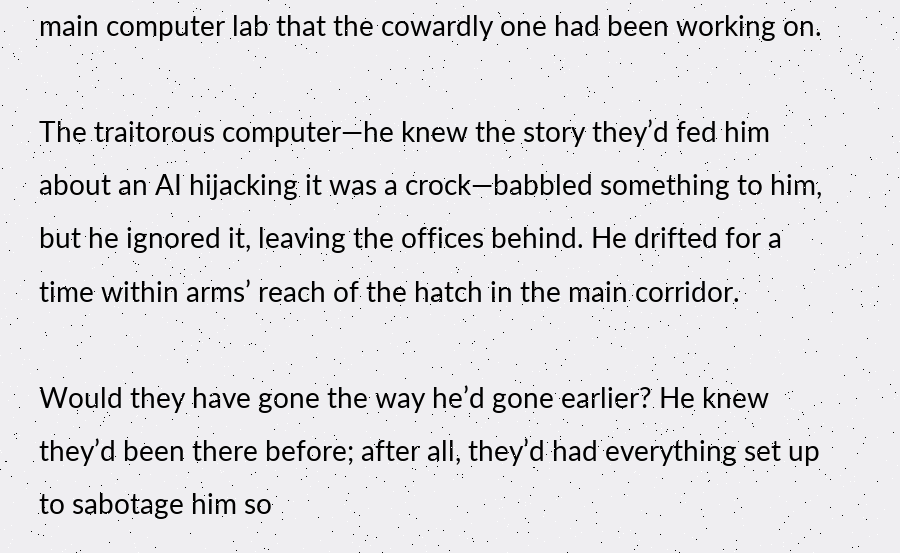main computer lab that the cowardly one had been working on.

The traitorous computer—he knew the story they’d fed him about an AI hijacking it was a crock—babbled something to him, but he ignored it, leaving the offices behind. He drifted for a time within arms’ reach of the hatch in the main corridor.

Would they have gone the way he’d gone earlier? He knew they’d been there before; after all, they’d had everything set up to sabotage him so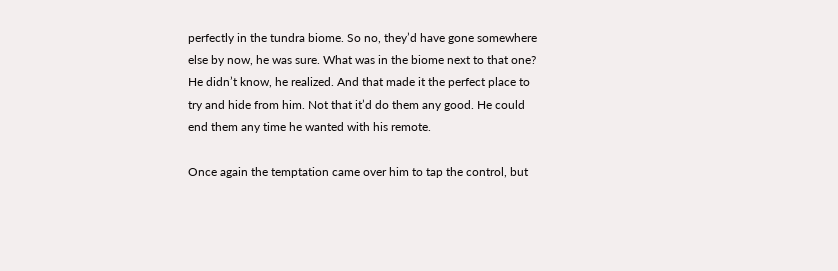perfectly in the tundra biome. So no, they’d have gone somewhere else by now, he was sure. What was in the biome next to that one? He didn’t know, he realized. And that made it the perfect place to try and hide from him. Not that it’d do them any good. He could end them any time he wanted with his remote.

Once again the temptation came over him to tap the control, but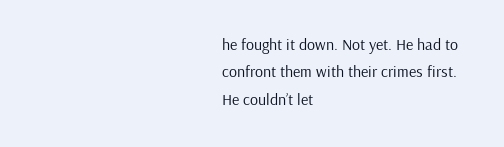he fought it down. Not yet. He had to confront them with their crimes first. He couldn’t let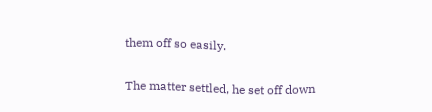them off so easily.

The matter settled, he set off down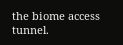the biome access tunnel.